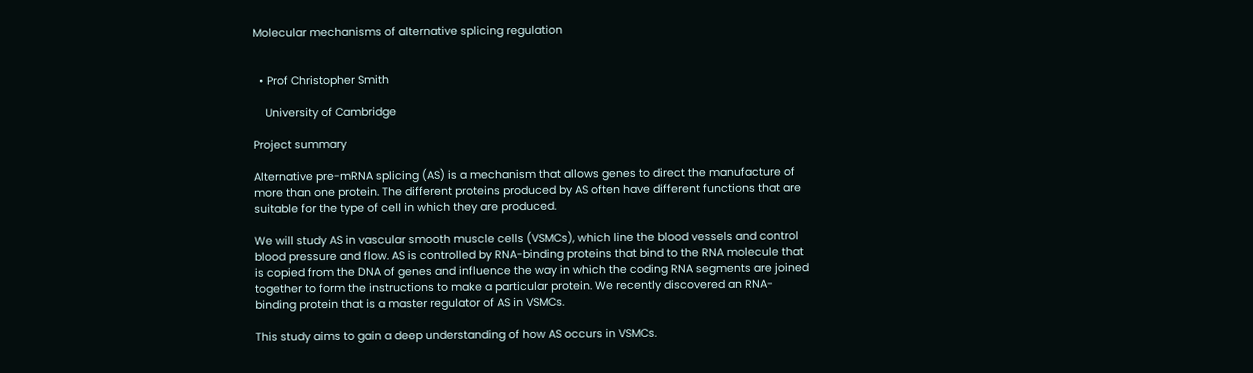Molecular mechanisms of alternative splicing regulation


  • Prof Christopher Smith

    University of Cambridge

Project summary

Alternative pre-mRNA splicing (AS) is a mechanism that allows genes to direct the manufacture of more than one protein. The different proteins produced by AS often have different functions that are suitable for the type of cell in which they are produced.

We will study AS in vascular smooth muscle cells (VSMCs), which line the blood vessels and control blood pressure and flow. AS is controlled by RNA-binding proteins that bind to the RNA molecule that is copied from the DNA of genes and influence the way in which the coding RNA segments are joined together to form the instructions to make a particular protein. We recently discovered an RNA-binding protein that is a master regulator of AS in VSMCs.

This study aims to gain a deep understanding of how AS occurs in VSMCs.